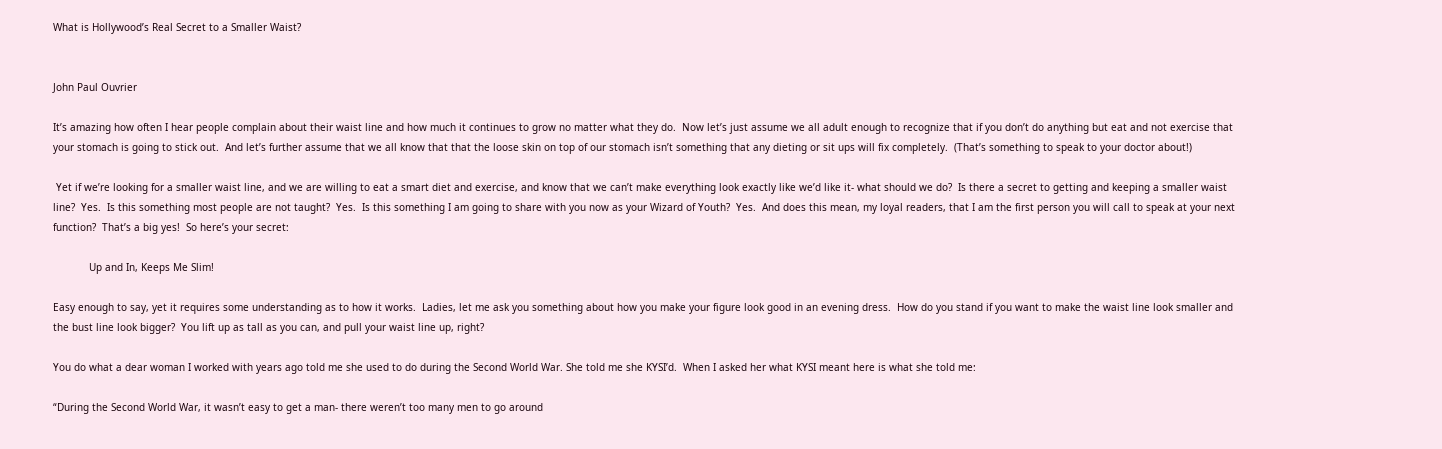What is Hollywood’s Real Secret to a Smaller Waist?


John Paul Ouvrier

It’s amazing how often I hear people complain about their waist line and how much it continues to grow no matter what they do.  Now let’s just assume we all adult enough to recognize that if you don’t do anything but eat and not exercise that your stomach is going to stick out.  And let’s further assume that we all know that that the loose skin on top of our stomach isn’t something that any dieting or sit ups will fix completely.  (That’s something to speak to your doctor about!)

 Yet if we’re looking for a smaller waist line, and we are willing to eat a smart diet and exercise, and know that we can’t make everything look exactly like we’d like it- what should we do?  Is there a secret to getting and keeping a smaller waist line?  Yes.  Is this something most people are not taught?  Yes.  Is this something I am going to share with you now as your Wizard of Youth?  Yes.  And does this mean, my loyal readers, that I am the first person you will call to speak at your next function?  That’s a big yes!  So here’s your secret:

            Up and In, Keeps Me Slim!

Easy enough to say, yet it requires some understanding as to how it works.  Ladies, let me ask you something about how you make your figure look good in an evening dress.  How do you stand if you want to make the waist line look smaller and the bust line look bigger?  You lift up as tall as you can, and pull your waist line up, right?

You do what a dear woman I worked with years ago told me she used to do during the Second World War. She told me she KYSI’d.  When I asked her what KYSI meant here is what she told me:

“During the Second World War, it wasn’t easy to get a man- there weren’t too many men to go around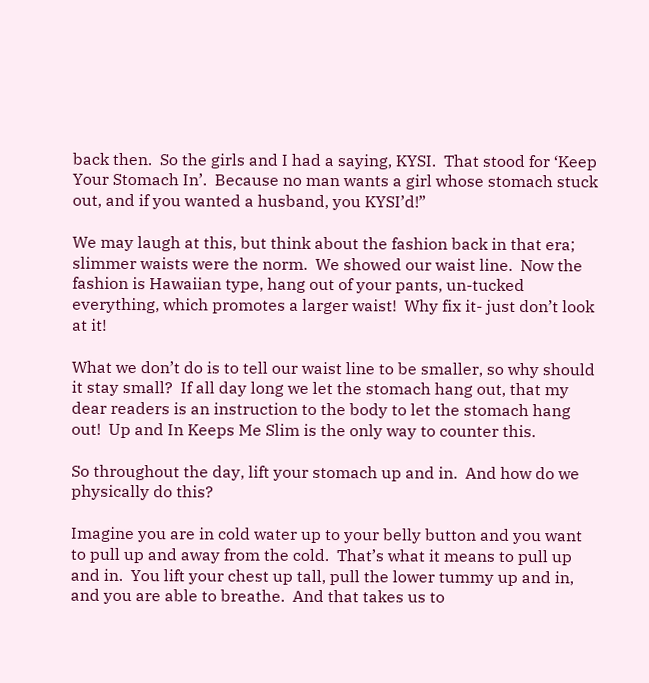back then.  So the girls and I had a saying, KYSI.  That stood for ‘Keep Your Stomach In’.  Because no man wants a girl whose stomach stuck out, and if you wanted a husband, you KYSI’d!”

We may laugh at this, but think about the fashion back in that era; slimmer waists were the norm.  We showed our waist line.  Now the fashion is Hawaiian type, hang out of your pants, un-tucked everything, which promotes a larger waist!  Why fix it- just don’t look at it!

What we don’t do is to tell our waist line to be smaller, so why should it stay small?  If all day long we let the stomach hang out, that my dear readers is an instruction to the body to let the stomach hang out!  Up and In Keeps Me Slim is the only way to counter this.

So throughout the day, lift your stomach up and in.  And how do we physically do this?

Imagine you are in cold water up to your belly button and you want to pull up and away from the cold.  That’s what it means to pull up and in.  You lift your chest up tall, pull the lower tummy up and in, and you are able to breathe.  And that takes us to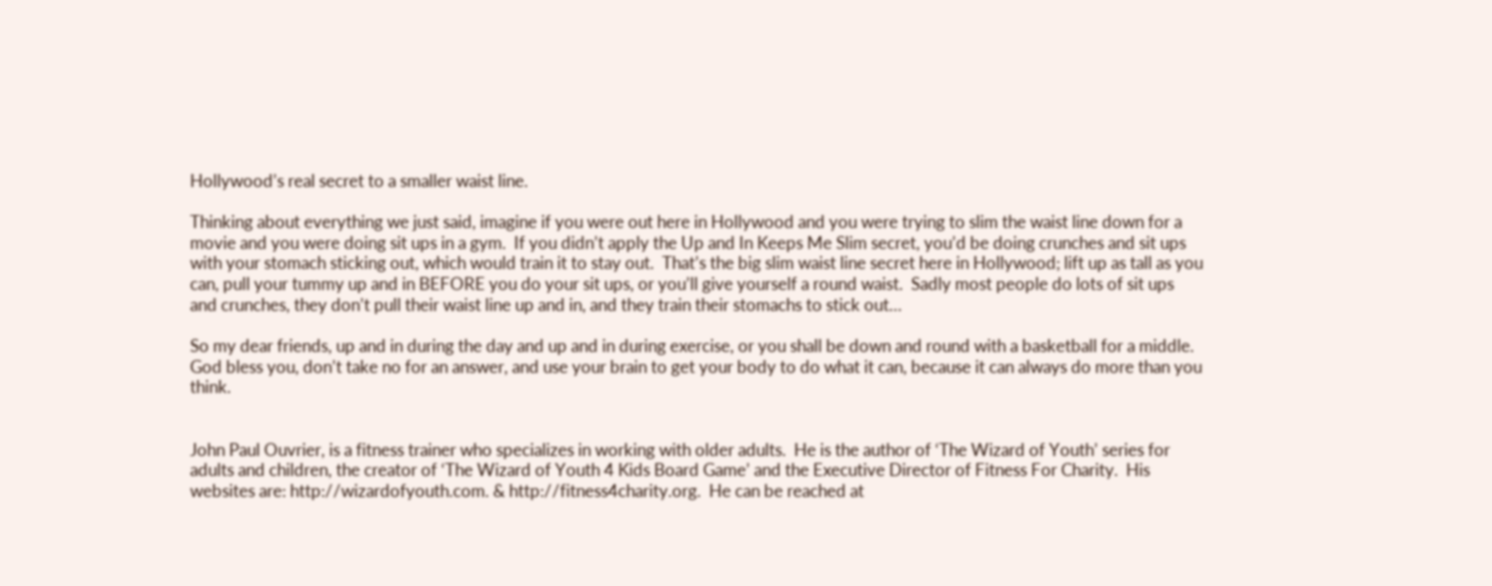Hollywood’s real secret to a smaller waist line.

Thinking about everything we just said, imagine if you were out here in Hollywood and you were trying to slim the waist line down for a movie and you were doing sit ups in a gym.  If you didn’t apply the Up and In Keeps Me Slim secret, you’d be doing crunches and sit ups with your stomach sticking out, which would train it to stay out.  That’s the big slim waist line secret here in Hollywood; lift up as tall as you can, pull your tummy up and in BEFORE you do your sit ups, or you’ll give yourself a round waist.  Sadly most people do lots of sit ups and crunches, they don’t pull their waist line up and in, and they train their stomachs to stick out…

So my dear friends, up and in during the day and up and in during exercise, or you shall be down and round with a basketball for a middle.   God bless you, don’t take no for an answer, and use your brain to get your body to do what it can, because it can always do more than you think.


John Paul Ouvrier, is a fitness trainer who specializes in working with older adults.  He is the author of ‘The Wizard of Youth’ series for adults and children, the creator of ‘The Wizard of Youth 4 Kids Board Game’ and the Executive Director of Fitness For Charity.  His websites are: http://wizardofyouth.com. & http://fitness4charity.org.  He can be reached at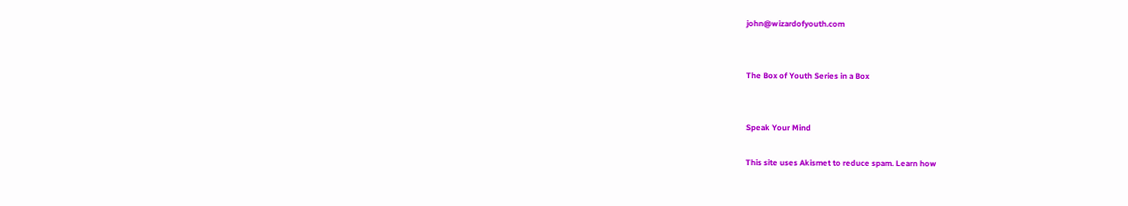john@wizardofyouth.com


The Box of Youth Series in a Box


Speak Your Mind

This site uses Akismet to reduce spam. Learn how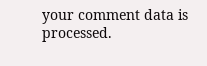your comment data is processed.